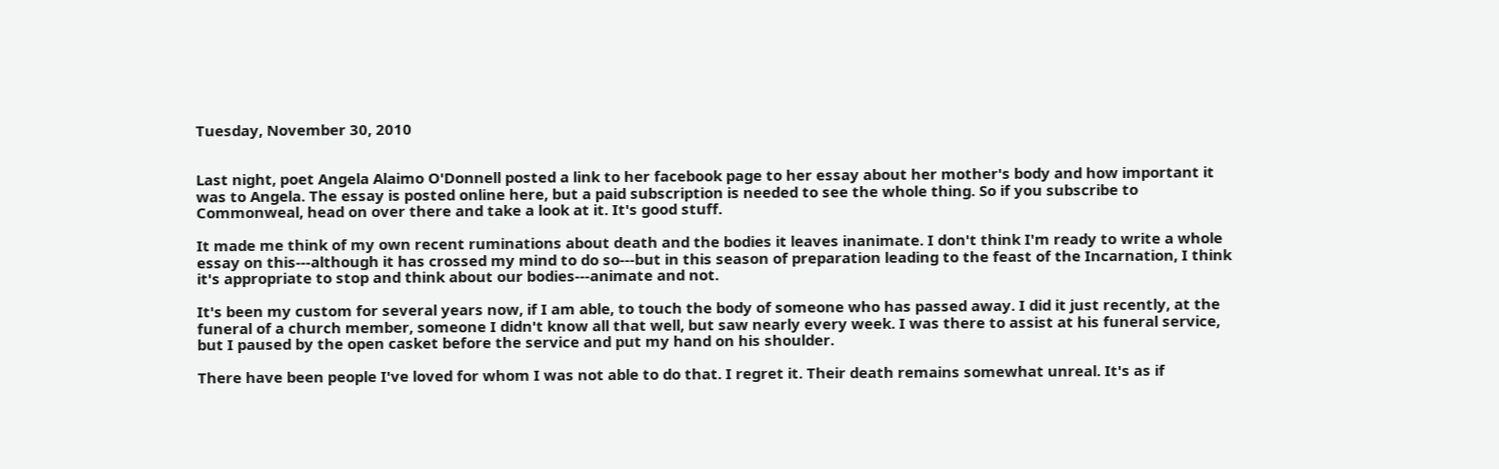Tuesday, November 30, 2010


Last night, poet Angela Alaimo O'Donnell posted a link to her facebook page to her essay about her mother's body and how important it was to Angela. The essay is posted online here, but a paid subscription is needed to see the whole thing. So if you subscribe to Commonweal, head on over there and take a look at it. It's good stuff.

It made me think of my own recent ruminations about death and the bodies it leaves inanimate. I don't think I'm ready to write a whole essay on this---although it has crossed my mind to do so---but in this season of preparation leading to the feast of the Incarnation, I think it's appropriate to stop and think about our bodies---animate and not.

It's been my custom for several years now, if I am able, to touch the body of someone who has passed away. I did it just recently, at the funeral of a church member, someone I didn't know all that well, but saw nearly every week. I was there to assist at his funeral service, but I paused by the open casket before the service and put my hand on his shoulder.

There have been people I've loved for whom I was not able to do that. I regret it. Their death remains somewhat unreal. It's as if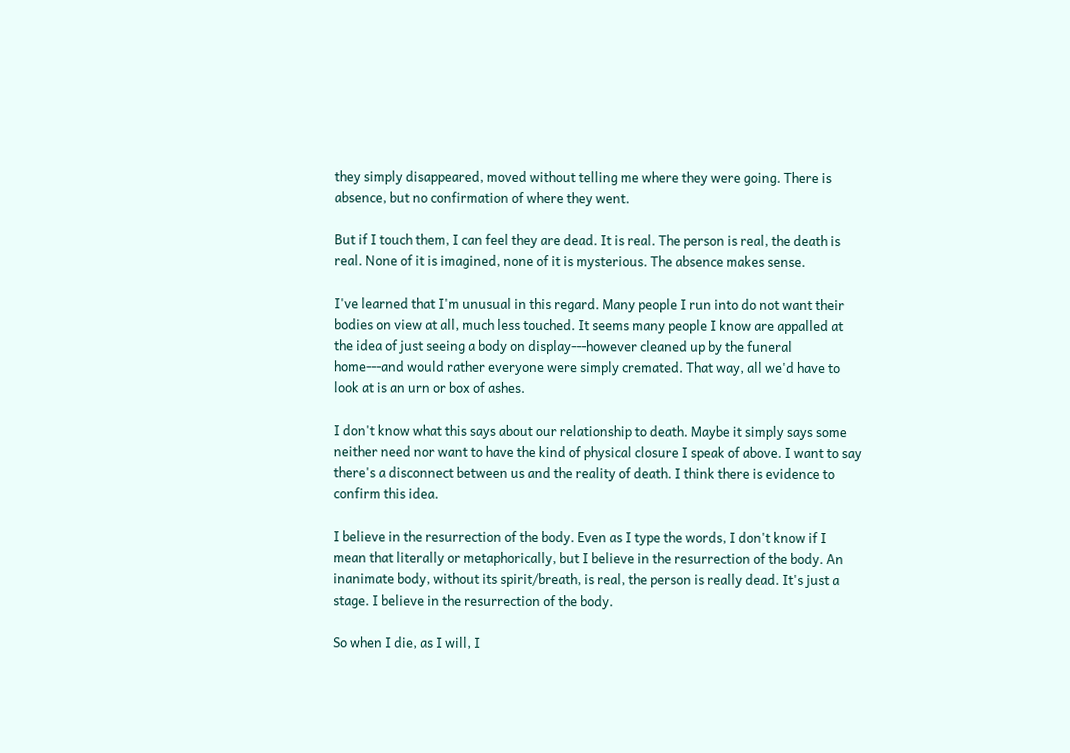they simply disappeared, moved without telling me where they were going. There is absence, but no confirmation of where they went.

But if I touch them, I can feel they are dead. It is real. The person is real, the death is real. None of it is imagined, none of it is mysterious. The absence makes sense.

I've learned that I'm unusual in this regard. Many people I run into do not want their bodies on view at all, much less touched. It seems many people I know are appalled at the idea of just seeing a body on display---however cleaned up by the funeral home---and would rather everyone were simply cremated. That way, all we'd have to look at is an urn or box of ashes.

I don't know what this says about our relationship to death. Maybe it simply says some neither need nor want to have the kind of physical closure I speak of above. I want to say there's a disconnect between us and the reality of death. I think there is evidence to confirm this idea.

I believe in the resurrection of the body. Even as I type the words, I don't know if I mean that literally or metaphorically, but I believe in the resurrection of the body. An inanimate body, without its spirit/breath, is real, the person is really dead. It's just a stage. I believe in the resurrection of the body.

So when I die, as I will, I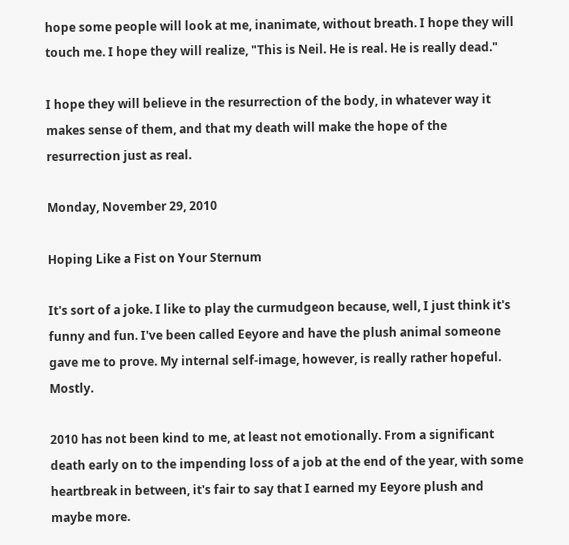hope some people will look at me, inanimate, without breath. I hope they will touch me. I hope they will realize, "This is Neil. He is real. He is really dead."

I hope they will believe in the resurrection of the body, in whatever way it makes sense of them, and that my death will make the hope of the resurrection just as real.

Monday, November 29, 2010

Hoping Like a Fist on Your Sternum

It's sort of a joke. I like to play the curmudgeon because, well, I just think it's funny and fun. I've been called Eeyore and have the plush animal someone gave me to prove. My internal self-image, however, is really rather hopeful. Mostly.

2010 has not been kind to me, at least not emotionally. From a significant death early on to the impending loss of a job at the end of the year, with some heartbreak in between, it's fair to say that I earned my Eeyore plush and maybe more.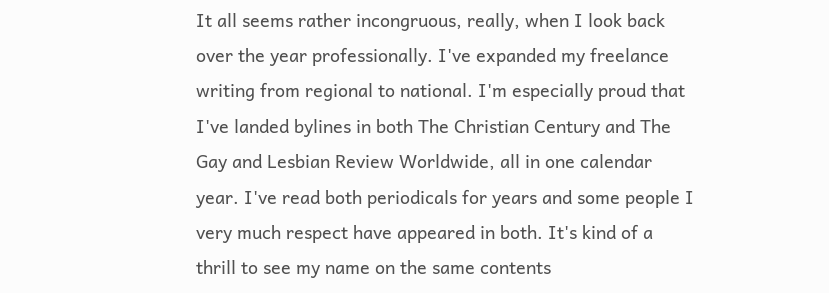It all seems rather incongruous, really, when I look back over the year professionally. I've expanded my freelance writing from regional to national. I'm especially proud that I've landed bylines in both The Christian Century and The Gay and Lesbian Review Worldwide, all in one calendar year. I've read both periodicals for years and some people I very much respect have appeared in both. It's kind of a thrill to see my name on the same contents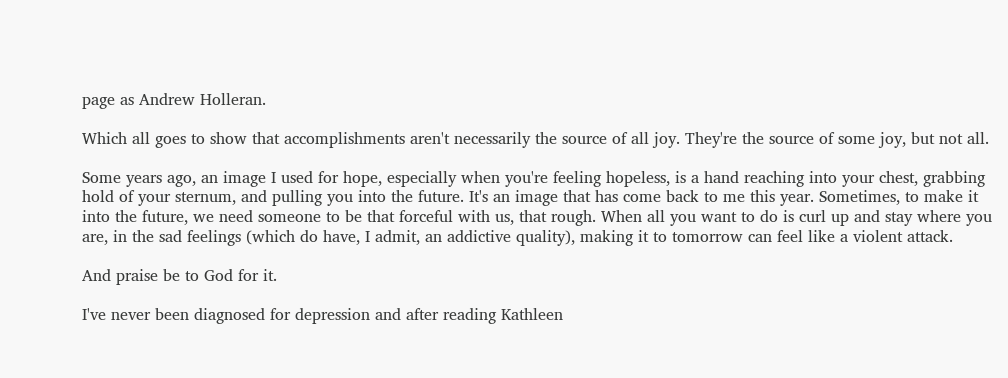page as Andrew Holleran.

Which all goes to show that accomplishments aren't necessarily the source of all joy. They're the source of some joy, but not all.

Some years ago, an image I used for hope, especially when you're feeling hopeless, is a hand reaching into your chest, grabbing hold of your sternum, and pulling you into the future. It's an image that has come back to me this year. Sometimes, to make it into the future, we need someone to be that forceful with us, that rough. When all you want to do is curl up and stay where you are, in the sad feelings (which do have, I admit, an addictive quality), making it to tomorrow can feel like a violent attack.

And praise be to God for it.

I've never been diagnosed for depression and after reading Kathleen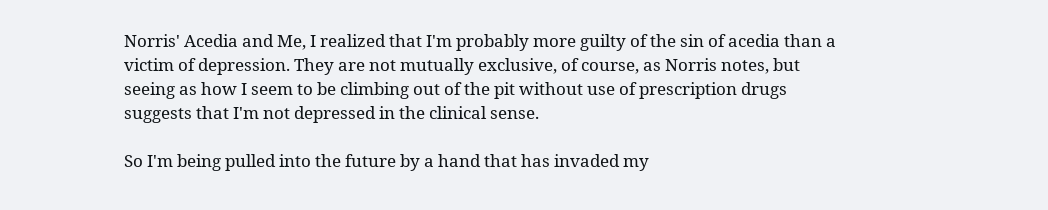Norris' Acedia and Me, I realized that I'm probably more guilty of the sin of acedia than a victim of depression. They are not mutually exclusive, of course, as Norris notes, but seeing as how I seem to be climbing out of the pit without use of prescription drugs suggests that I'm not depressed in the clinical sense.

So I'm being pulled into the future by a hand that has invaded my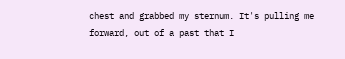chest and grabbed my sternum. It's pulling me forward, out of a past that I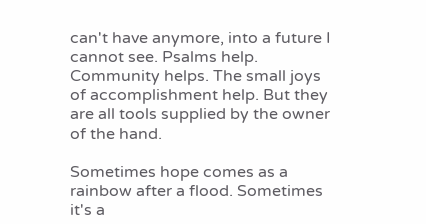can't have anymore, into a future I cannot see. Psalms help. Community helps. The small joys of accomplishment help. But they are all tools supplied by the owner of the hand.

Sometimes hope comes as a rainbow after a flood. Sometimes it's a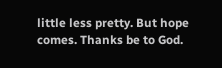little less pretty. But hope comes. Thanks be to God.